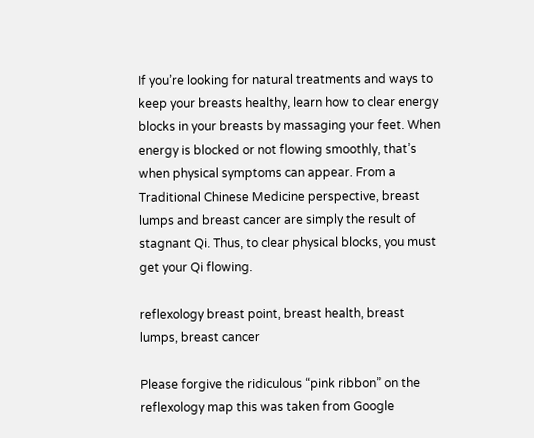If you’re looking for natural treatments and ways to keep your breasts healthy, learn how to clear energy blocks in your breasts by massaging your feet. When energy is blocked or not flowing smoothly, that’s when physical symptoms can appear. From a Traditional Chinese Medicine perspective, breast lumps and breast cancer are simply the result of stagnant Qi. Thus, to clear physical blocks, you must get your Qi flowing.

reflexology breast point, breast health, breast lumps, breast cancer

Please forgive the ridiculous “pink ribbon” on the reflexology map this was taken from Google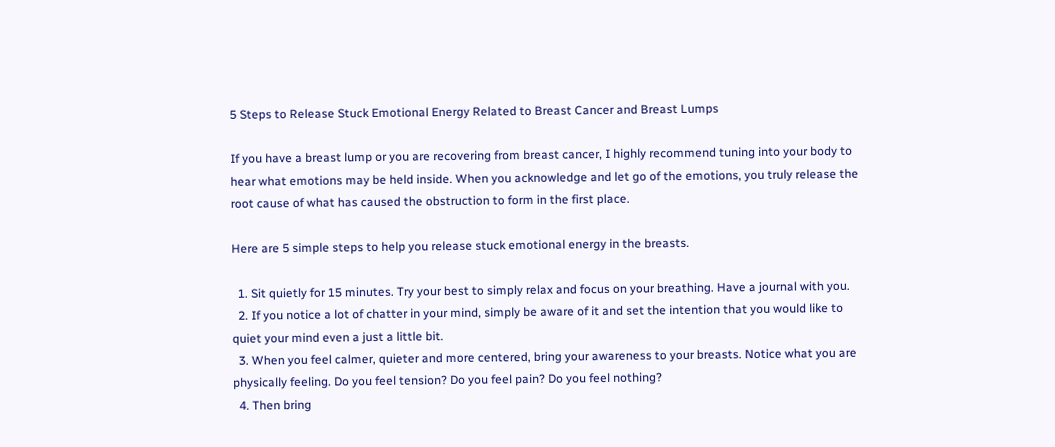5 Steps to Release Stuck Emotional Energy Related to Breast Cancer and Breast Lumps

If you have a breast lump or you are recovering from breast cancer, I highly recommend tuning into your body to hear what emotions may be held inside. When you acknowledge and let go of the emotions, you truly release the root cause of what has caused the obstruction to form in the first place.

Here are 5 simple steps to help you release stuck emotional energy in the breasts.

  1. Sit quietly for 15 minutes. Try your best to simply relax and focus on your breathing. Have a journal with you.
  2. If you notice a lot of chatter in your mind, simply be aware of it and set the intention that you would like to quiet your mind even a just a little bit.
  3. When you feel calmer, quieter and more centered, bring your awareness to your breasts. Notice what you are physically feeling. Do you feel tension? Do you feel pain? Do you feel nothing?
  4. Then bring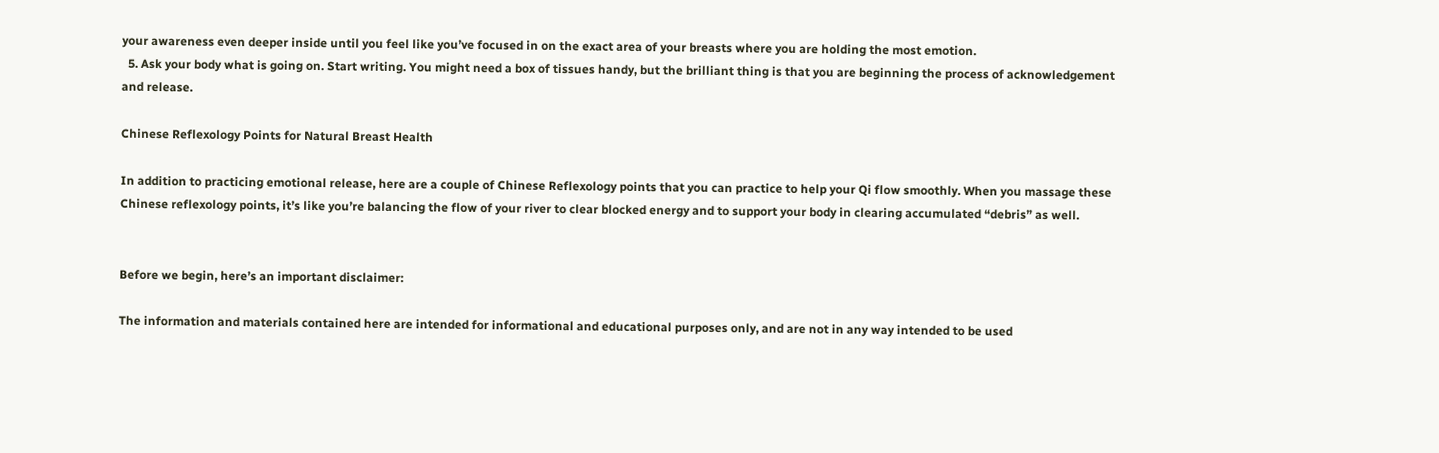your awareness even deeper inside until you feel like you’ve focused in on the exact area of your breasts where you are holding the most emotion.
  5. Ask your body what is going on. Start writing. You might need a box of tissues handy, but the brilliant thing is that you are beginning the process of acknowledgement and release.

Chinese Reflexology Points for Natural Breast Health

In addition to practicing emotional release, here are a couple of Chinese Reflexology points that you can practice to help your Qi flow smoothly. When you massage these Chinese reflexology points, it’s like you’re balancing the flow of your river to clear blocked energy and to support your body in clearing accumulated “debris” as well.


Before we begin, here’s an important disclaimer:

The information and materials contained here are intended for informational and educational purposes only, and are not in any way intended to be used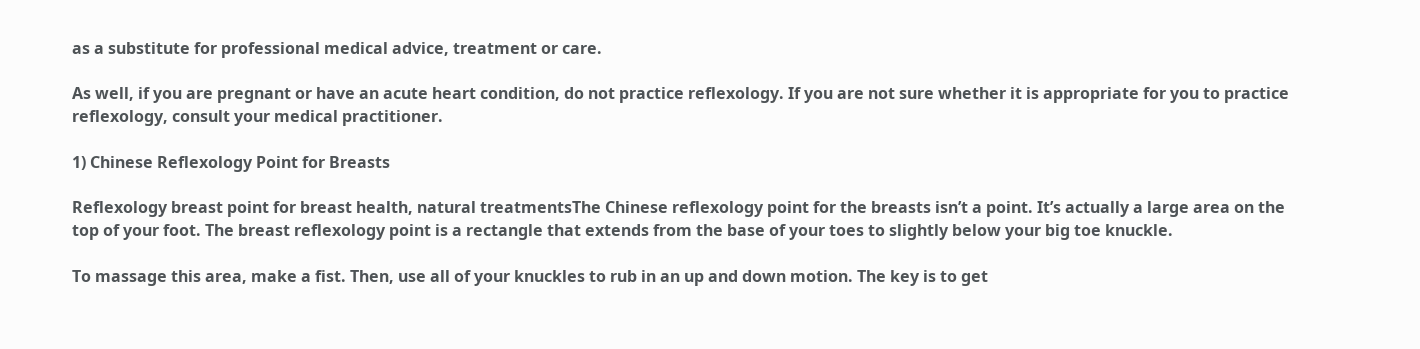as a substitute for professional medical advice, treatment or care.

As well, if you are pregnant or have an acute heart condition, do not practice reflexology. If you are not sure whether it is appropriate for you to practice reflexology, consult your medical practitioner.

1) Chinese Reflexology Point for Breasts

Reflexology breast point for breast health, natural treatmentsThe Chinese reflexology point for the breasts isn’t a point. It’s actually a large area on the top of your foot. The breast reflexology point is a rectangle that extends from the base of your toes to slightly below your big toe knuckle.

To massage this area, make a fist. Then, use all of your knuckles to rub in an up and down motion. The key is to get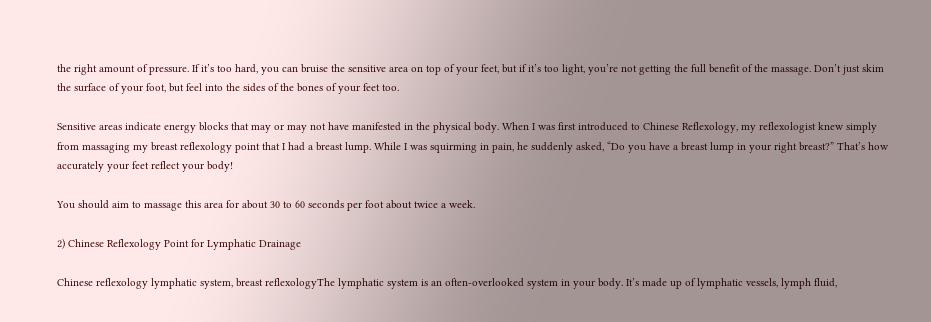the right amount of pressure. If it’s too hard, you can bruise the sensitive area on top of your feet, but if it’s too light, you’re not getting the full benefit of the massage. Don’t just skim the surface of your foot, but feel into the sides of the bones of your feet too.

Sensitive areas indicate energy blocks that may or may not have manifested in the physical body. When I was first introduced to Chinese Reflexology, my reflexologist knew simply from massaging my breast reflexology point that I had a breast lump. While I was squirming in pain, he suddenly asked, “Do you have a breast lump in your right breast?” That’s how accurately your feet reflect your body!

You should aim to massage this area for about 30 to 60 seconds per foot about twice a week.

2) Chinese Reflexology Point for Lymphatic Drainage

Chinese reflexology lymphatic system, breast reflexologyThe lymphatic system is an often-overlooked system in your body. It’s made up of lymphatic vessels, lymph fluid,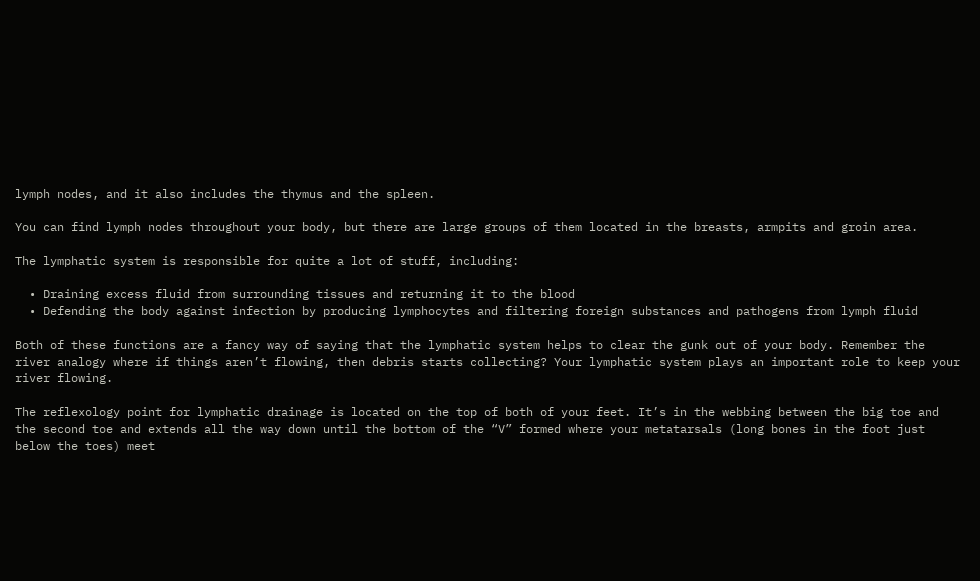lymph nodes, and it also includes the thymus and the spleen.

You can find lymph nodes throughout your body, but there are large groups of them located in the breasts, armpits and groin area.

The lymphatic system is responsible for quite a lot of stuff, including:

  • Draining excess fluid from surrounding tissues and returning it to the blood
  • Defending the body against infection by producing lymphocytes and filtering foreign substances and pathogens from lymph fluid

Both of these functions are a fancy way of saying that the lymphatic system helps to clear the gunk out of your body. Remember the river analogy where if things aren’t flowing, then debris starts collecting? Your lymphatic system plays an important role to keep your river flowing.

The reflexology point for lymphatic drainage is located on the top of both of your feet. It’s in the webbing between the big toe and the second toe and extends all the way down until the bottom of the “V” formed where your metatarsals (long bones in the foot just below the toes) meet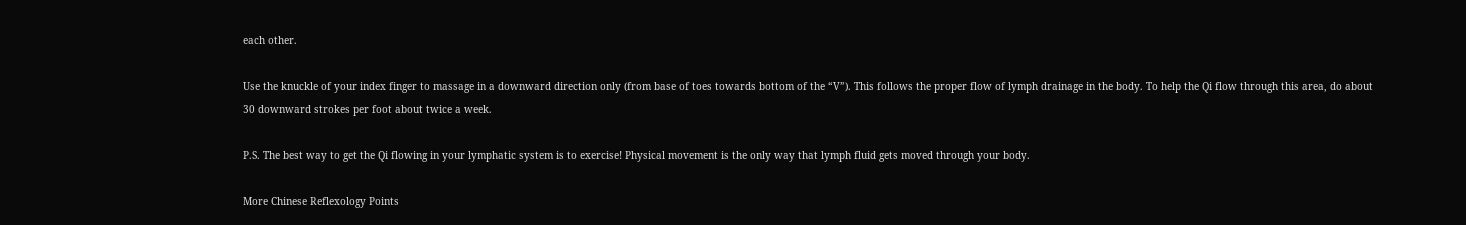each other.

Use the knuckle of your index finger to massage in a downward direction only (from base of toes towards bottom of the “V”). This follows the proper flow of lymph drainage in the body. To help the Qi flow through this area, do about 30 downward strokes per foot about twice a week.

P.S. The best way to get the Qi flowing in your lymphatic system is to exercise! Physical movement is the only way that lymph fluid gets moved through your body.

More Chinese Reflexology Points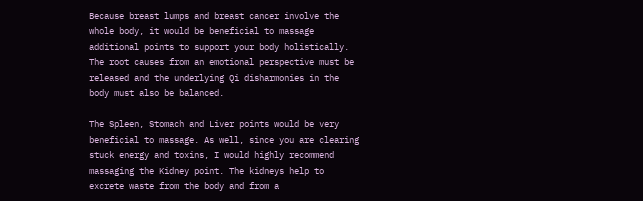Because breast lumps and breast cancer involve the whole body, it would be beneficial to massage additional points to support your body holistically. The root causes from an emotional perspective must be released and the underlying Qi disharmonies in the body must also be balanced.

The Spleen, Stomach and Liver points would be very beneficial to massage. As well, since you are clearing stuck energy and toxins, I would highly recommend massaging the Kidney point. The kidneys help to excrete waste from the body and from a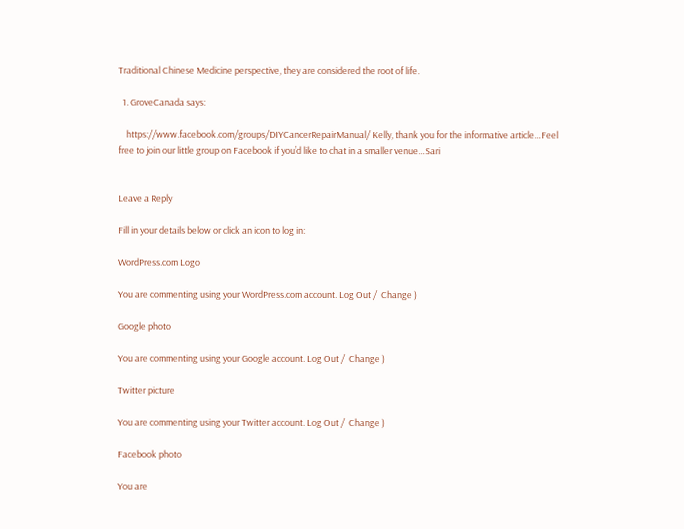Traditional Chinese Medicine perspective, they are considered the root of life.

  1. GroveCanada says:

    https://www.facebook.com/groups/DIYCancerRepairManual/ Kelly, thank you for the informative article…Feel free to join our little group on Facebook if you’d like to chat in a smaller venue…Sari


Leave a Reply

Fill in your details below or click an icon to log in:

WordPress.com Logo

You are commenting using your WordPress.com account. Log Out /  Change )

Google photo

You are commenting using your Google account. Log Out /  Change )

Twitter picture

You are commenting using your Twitter account. Log Out /  Change )

Facebook photo

You are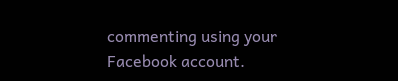commenting using your Facebook account.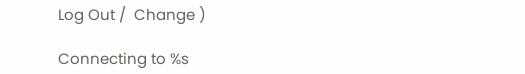Log Out /  Change )

Connecting to %s